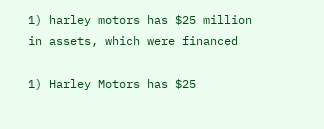1) harley motors has $25 million in assets, which were financed

1) Harley Motors has $25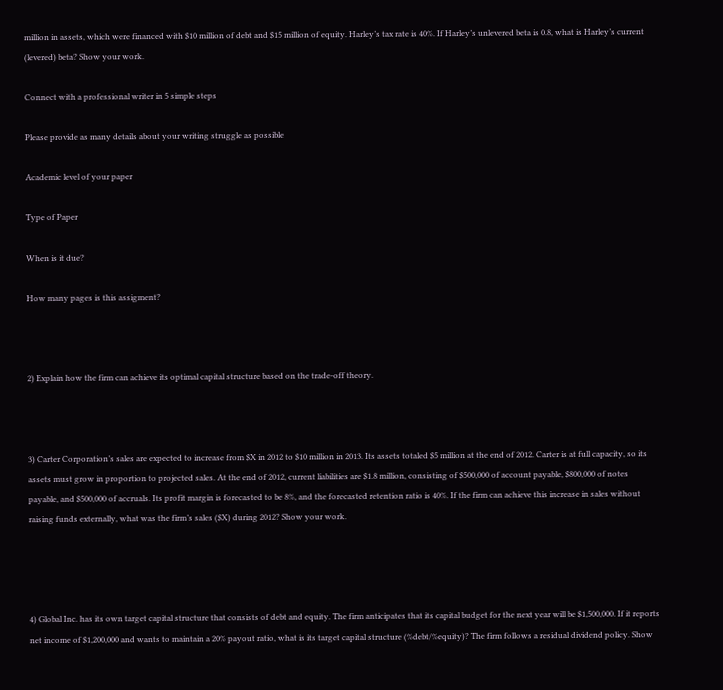million in assets, which were financed with $10 million of debt and $15 million of equity. Harley’s tax rate is 40%. If Harley’s unlevered beta is 0.8, what is Harley’s current (levered) beta? Show your work.

Connect with a professional writer in 5 simple steps

Please provide as many details about your writing struggle as possible

Academic level of your paper

Type of Paper

When is it due?

How many pages is this assigment?



2) Explain how the firm can achieve its optimal capital structure based on the trade-off theory.



3) Carter Corporation’s sales are expected to increase from $X in 2012 to $10 million in 2013. Its assets totaled $5 million at the end of 2012. Carter is at full capacity, so its assets must grow in proportion to projected sales. At the end of 2012, current liabilities are $1.8 million, consisting of $500,000 of account payable, $800,000 of notes payable, and $500,000 of accruals. Its profit margin is forecasted to be 8%, and the forecasted retention ratio is 40%. If the firm can achieve this increase in sales without raising funds externally, what was the firm’s sales ($X) during 2012? Show your work.




4) Global Inc. has its own target capital structure that consists of debt and equity. The firm anticipates that its capital budget for the next year will be $1,500,000. If it reports net income of $1,200,000 and wants to maintain a 20% payout ratio, what is its target capital structure (%debt/%equity)? The firm follows a residual dividend policy. Show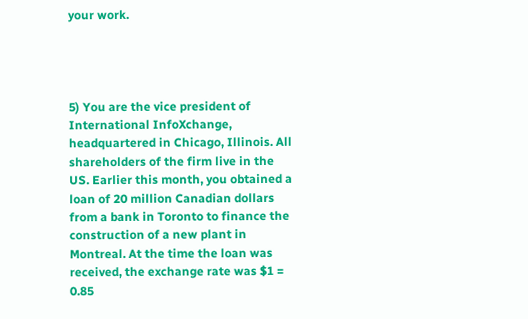your work.




5) You are the vice president of International InfoXchange, headquartered in Chicago, Illinois. All shareholders of the firm live in the US. Earlier this month, you obtained a loan of 20 million Canadian dollars from a bank in Toronto to finance the construction of a new plant in Montreal. At the time the loan was received, the exchange rate was $1 = 0.85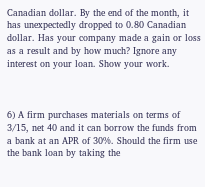Canadian dollar. By the end of the month, it has unexpectedly dropped to 0.80 Canadian dollar. Has your company made a gain or loss as a result and by how much? Ignore any interest on your loan. Show your work.



6) A firm purchases materials on terms of 3/15, net 40 and it can borrow the funds from a bank at an APR of 30%. Should the firm use the bank loan by taking the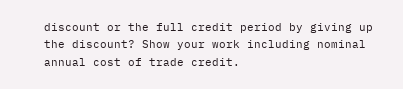discount or the full credit period by giving up the discount? Show your work including nominal annual cost of trade credit.